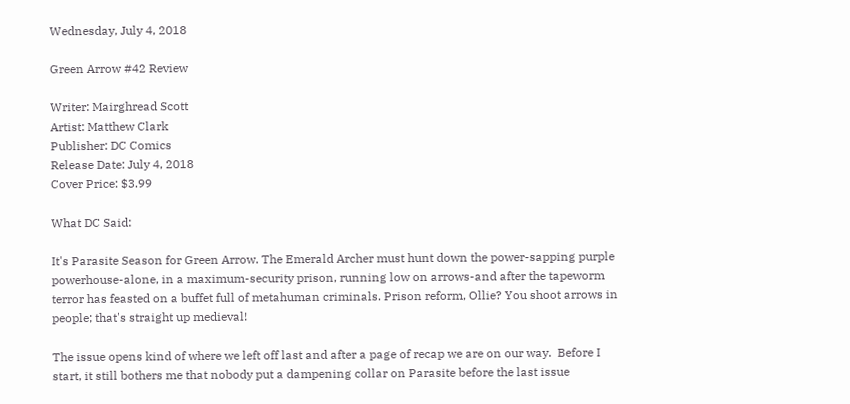Wednesday, July 4, 2018

Green Arrow #42 Review

Writer: Mairghread Scott
Artist: Matthew Clark
Publisher: DC Comics
Release Date: July 4, 2018
Cover Price: $3.99

What DC Said:

It's Parasite Season for Green Arrow. The Emerald Archer must hunt down the power-sapping purple powerhouse-alone, in a maximum-security prison, running low on arrows-and after the tapeworm terror has feasted on a buffet full of metahuman criminals. Prison reform, Ollie? You shoot arrows in people; that's straight up medieval!

The issue opens kind of where we left off last and after a page of recap we are on our way.  Before I start, it still bothers me that nobody put a dampening collar on Parasite before the last issue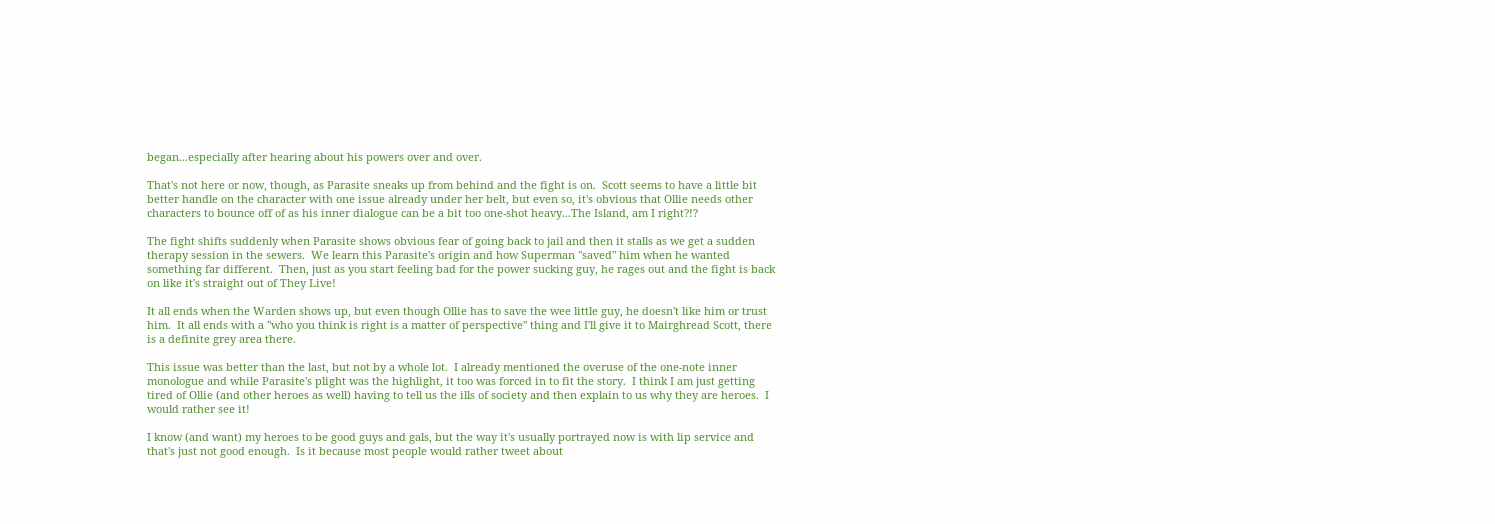began...especially after hearing about his powers over and over.

That's not here or now, though, as Parasite sneaks up from behind and the fight is on.  Scott seems to have a little bit better handle on the character with one issue already under her belt, but even so, it's obvious that Ollie needs other characters to bounce off of as his inner dialogue can be a bit too one-shot heavy...The Island, am I right?!?

The fight shifts suddenly when Parasite shows obvious fear of going back to jail and then it stalls as we get a sudden therapy session in the sewers.  We learn this Parasite's origin and how Superman "saved" him when he wanted something far different.  Then, just as you start feeling bad for the power sucking guy, he rages out and the fight is back on like it's straight out of They Live!

It all ends when the Warden shows up, but even though Ollie has to save the wee little guy, he doesn't like him or trust him.  It all ends with a "who you think is right is a matter of perspective" thing and I'll give it to Mairghread Scott, there is a definite grey area there.

This issue was better than the last, but not by a whole lot.  I already mentioned the overuse of the one-note inner monologue and while Parasite's plight was the highlight, it too was forced in to fit the story.  I think I am just getting tired of Ollie (and other heroes as well) having to tell us the ills of society and then explain to us why they are heroes.  I would rather see it!

I know (and want) my heroes to be good guys and gals, but the way it's usually portrayed now is with lip service and that's just not good enough.  Is it because most people would rather tweet about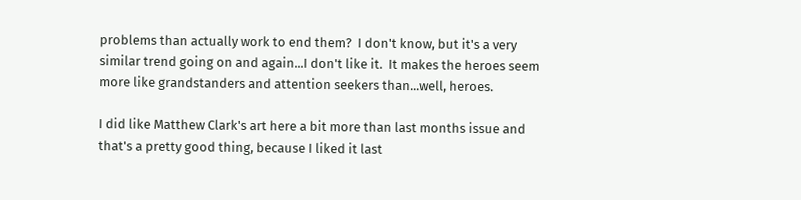problems than actually work to end them?  I don't know, but it's a very similar trend going on and again...I don't like it.  It makes the heroes seem more like grandstanders and attention seekers than...well, heroes.

I did like Matthew Clark's art here a bit more than last months issue and that's a pretty good thing, because I liked it last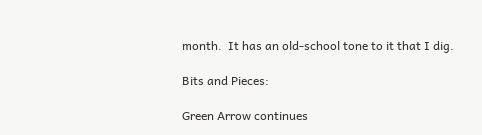month.  It has an old-school tone to it that I dig.

Bits and Pieces:

Green Arrow continues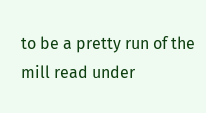to be a pretty run of the mill read under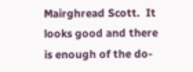Mairghread Scott.  It looks good and there is enough of the do-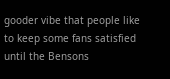gooder vibe that people like to keep some fans satisfied until the Bensons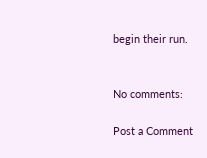begin their run.


No comments:

Post a Comment